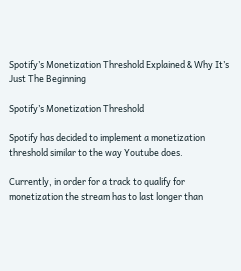Spotify’s Monetization Threshold Explained & Why It’s Just The Beginning

Spotify’s Monetization Threshold

Spotify has decided to implement a monetization threshold similar to the way Youtube does.

Currently, in order for a track to qualify for monetization the stream has to last longer than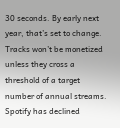30 seconds. By early next year, that’s set to change. Tracks won’t be monetized unless they cross a threshold of a target number of annual streams. Spotify has declined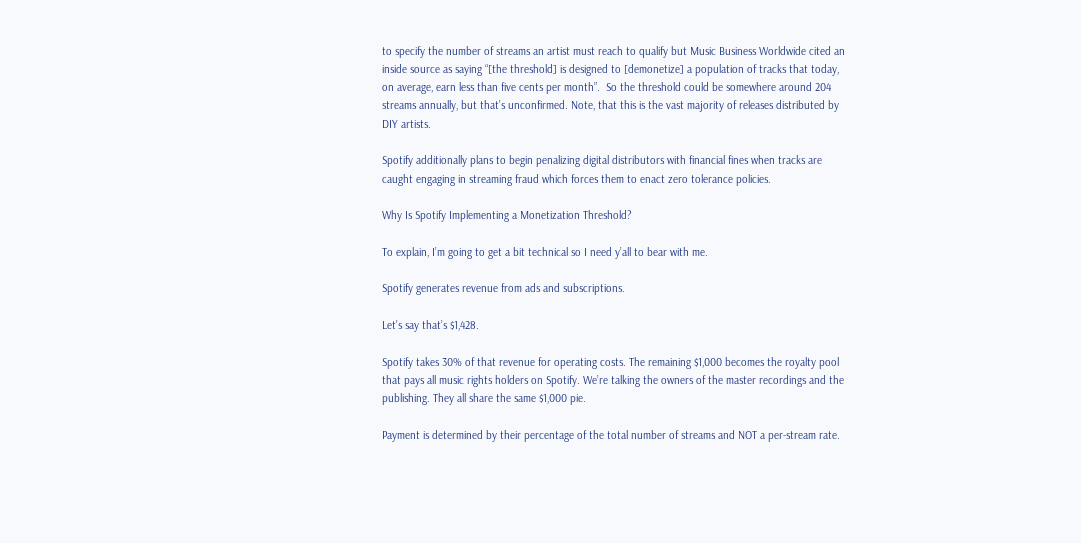to specify the number of streams an artist must reach to qualify but Music Business Worldwide cited an inside source as saying “[the threshold] is designed to [demonetize] a population of tracks that today, on average, earn less than five cents per month”.  So the threshold could be somewhere around 204 streams annually, but that’s unconfirmed. Note, that this is the vast majority of releases distributed by DIY artists.

Spotify additionally plans to begin penalizing digital distributors with financial fines when tracks are caught engaging in streaming fraud which forces them to enact zero tolerance policies.

Why Is Spotify Implementing a Monetization Threshold?

To explain, I’m going to get a bit technical so I need y’all to bear with me.

Spotify generates revenue from ads and subscriptions.

Let’s say that’s $1,428.

Spotify takes 30% of that revenue for operating costs. The remaining $1,000 becomes the royalty pool that pays all music rights holders on Spotify. We’re talking the owners of the master recordings and the publishing. They all share the same $1,000 pie.

Payment is determined by their percentage of the total number of streams and NOT a per-stream rate.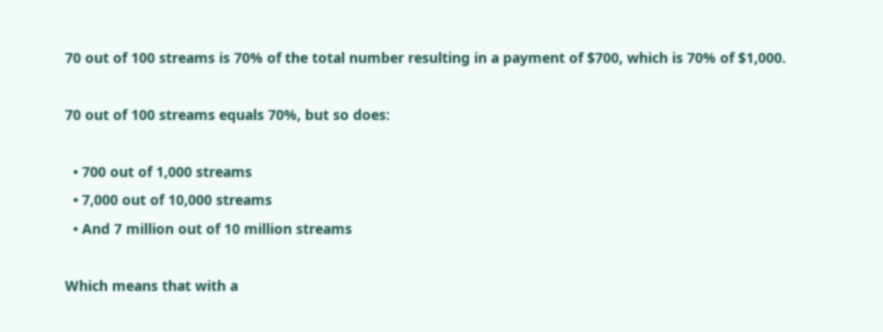70 out of 100 streams is 70% of the total number resulting in a payment of $700, which is 70% of $1,000.

70 out of 100 streams equals 70%, but so does:

  • 700 out of 1,000 streams
  • 7,000 out of 10,000 streams
  • And 7 million out of 10 million streams

Which means that with a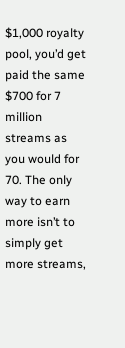$1,000 royalty pool, you’d get paid the same $700 for 7 million streams as you would for 70. The only way to earn more isn’t to simply get more streams,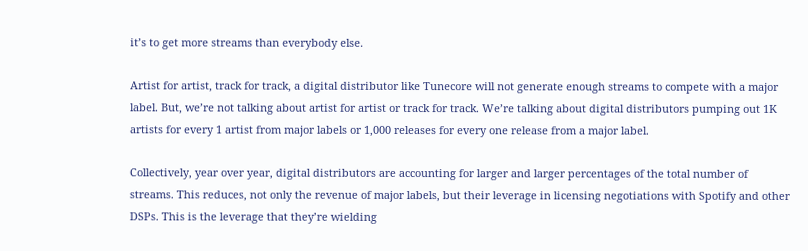it’s to get more streams than everybody else.

Artist for artist, track for track, a digital distributor like Tunecore will not generate enough streams to compete with a major label. But, we’re not talking about artist for artist or track for track. We’re talking about digital distributors pumping out 1K artists for every 1 artist from major labels or 1,000 releases for every one release from a major label.

Collectively, year over year, digital distributors are accounting for larger and larger percentages of the total number of streams. This reduces, not only the revenue of major labels, but their leverage in licensing negotiations with Spotify and other DSPs. This is the leverage that they’re wielding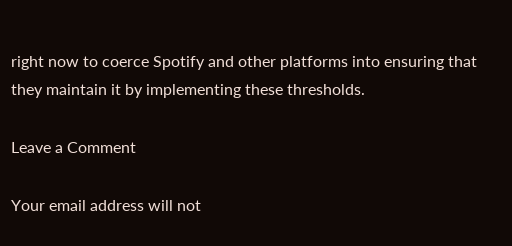right now to coerce Spotify and other platforms into ensuring that they maintain it by implementing these thresholds.

Leave a Comment

Your email address will not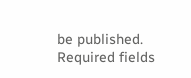be published. Required fields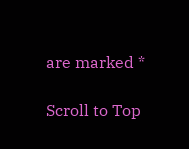are marked *

Scroll to Top